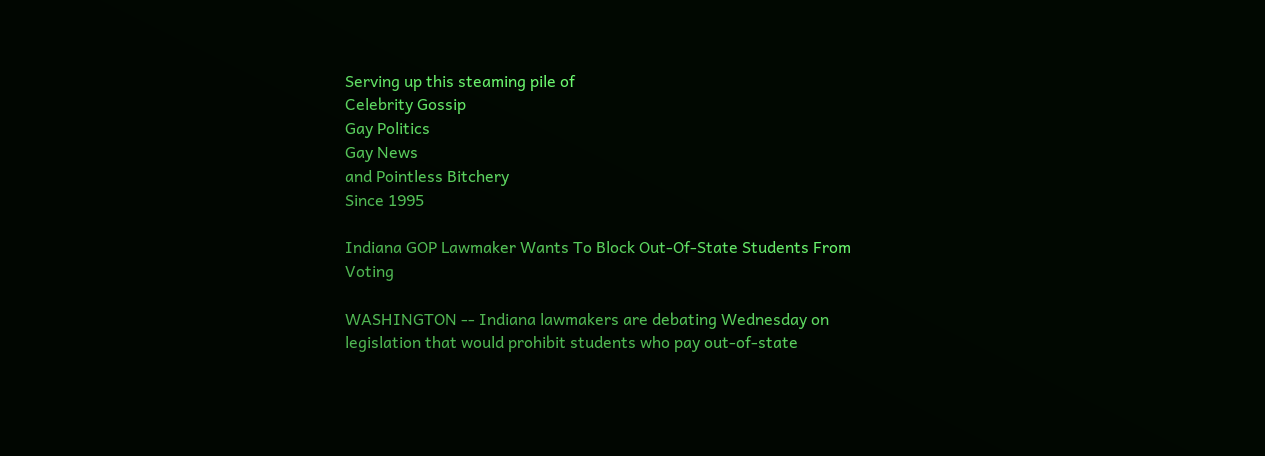Serving up this steaming pile of
Celebrity Gossip
Gay Politics
Gay News
and Pointless Bitchery
Since 1995

Indiana GOP Lawmaker Wants To Block Out-Of-State Students From Voting

WASHINGTON -- Indiana lawmakers are debating Wednesday on legislation that would prohibit students who pay out-of-state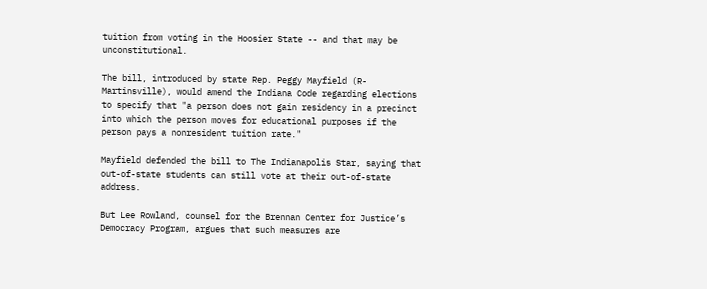tuition from voting in the Hoosier State -- and that may be unconstitutional.

The bill, introduced by state Rep. Peggy Mayfield (R-Martinsville), would amend the Indiana Code regarding elections to specify that "a person does not gain residency in a precinct into which the person moves for educational purposes if the person pays a nonresident tuition rate."

Mayfield defended the bill to The Indianapolis Star, saying that out-of-state students can still vote at their out-of-state address.

But Lee Rowland, counsel for the Brennan Center for Justice’s Democracy Program, argues that such measures are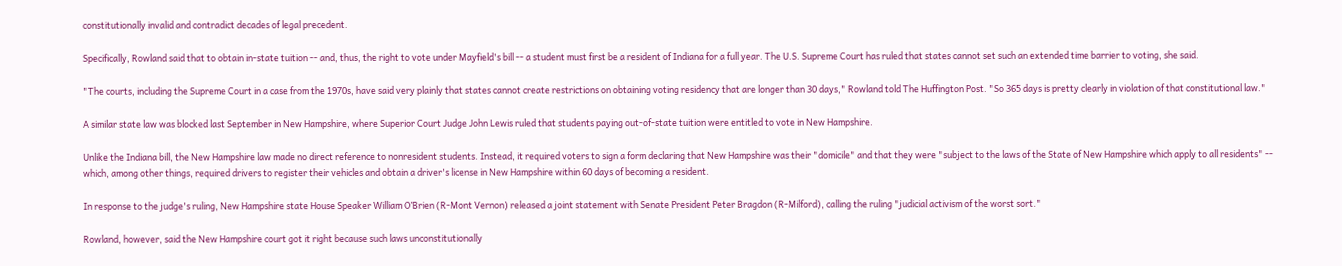constitutionally invalid and contradict decades of legal precedent.

Specifically, Rowland said that to obtain in-state tuition -- and, thus, the right to vote under Mayfield's bill -- a student must first be a resident of Indiana for a full year. The U.S. Supreme Court has ruled that states cannot set such an extended time barrier to voting, she said.

"The courts, including the Supreme Court in a case from the 1970s, have said very plainly that states cannot create restrictions on obtaining voting residency that are longer than 30 days," Rowland told The Huffington Post. "So 365 days is pretty clearly in violation of that constitutional law."

A similar state law was blocked last September in New Hampshire, where Superior Court Judge John Lewis ruled that students paying out-of-state tuition were entitled to vote in New Hampshire.

Unlike the Indiana bill, the New Hampshire law made no direct reference to nonresident students. Instead, it required voters to sign a form declaring that New Hampshire was their "domicile" and that they were "subject to the laws of the State of New Hampshire which apply to all residents" -- which, among other things, required drivers to register their vehicles and obtain a driver's license in New Hampshire within 60 days of becoming a resident.

In response to the judge's ruling, New Hampshire state House Speaker William O’Brien (R-Mont Vernon) released a joint statement with Senate President Peter Bragdon (R-Milford), calling the ruling "judicial activism of the worst sort."

Rowland, however, said the New Hampshire court got it right because such laws unconstitutionally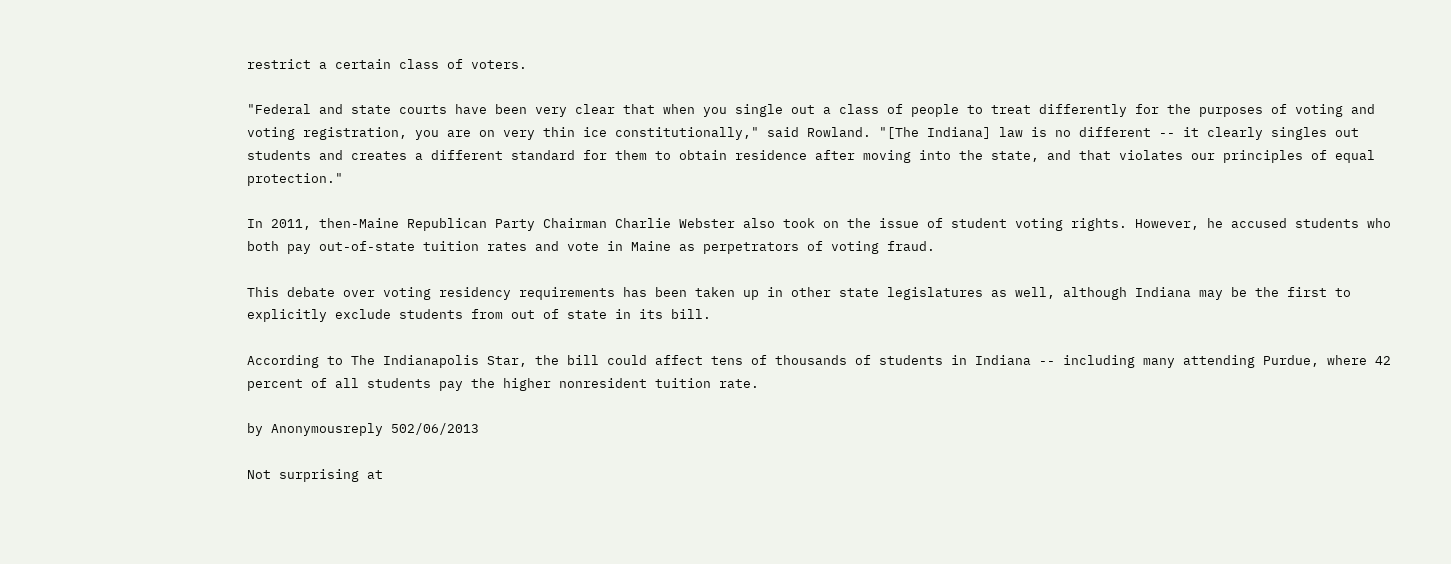restrict a certain class of voters.

"Federal and state courts have been very clear that when you single out a class of people to treat differently for the purposes of voting and voting registration, you are on very thin ice constitutionally," said Rowland. "[The Indiana] law is no different -- it clearly singles out students and creates a different standard for them to obtain residence after moving into the state, and that violates our principles of equal protection."

In 2011, then-Maine Republican Party Chairman Charlie Webster also took on the issue of student voting rights. However, he accused students who both pay out-of-state tuition rates and vote in Maine as perpetrators of voting fraud.

This debate over voting residency requirements has been taken up in other state legislatures as well, although Indiana may be the first to explicitly exclude students from out of state in its bill.

According to The Indianapolis Star, the bill could affect tens of thousands of students in Indiana -- including many attending Purdue, where 42 percent of all students pay the higher nonresident tuition rate.

by Anonymousreply 502/06/2013

Not surprising at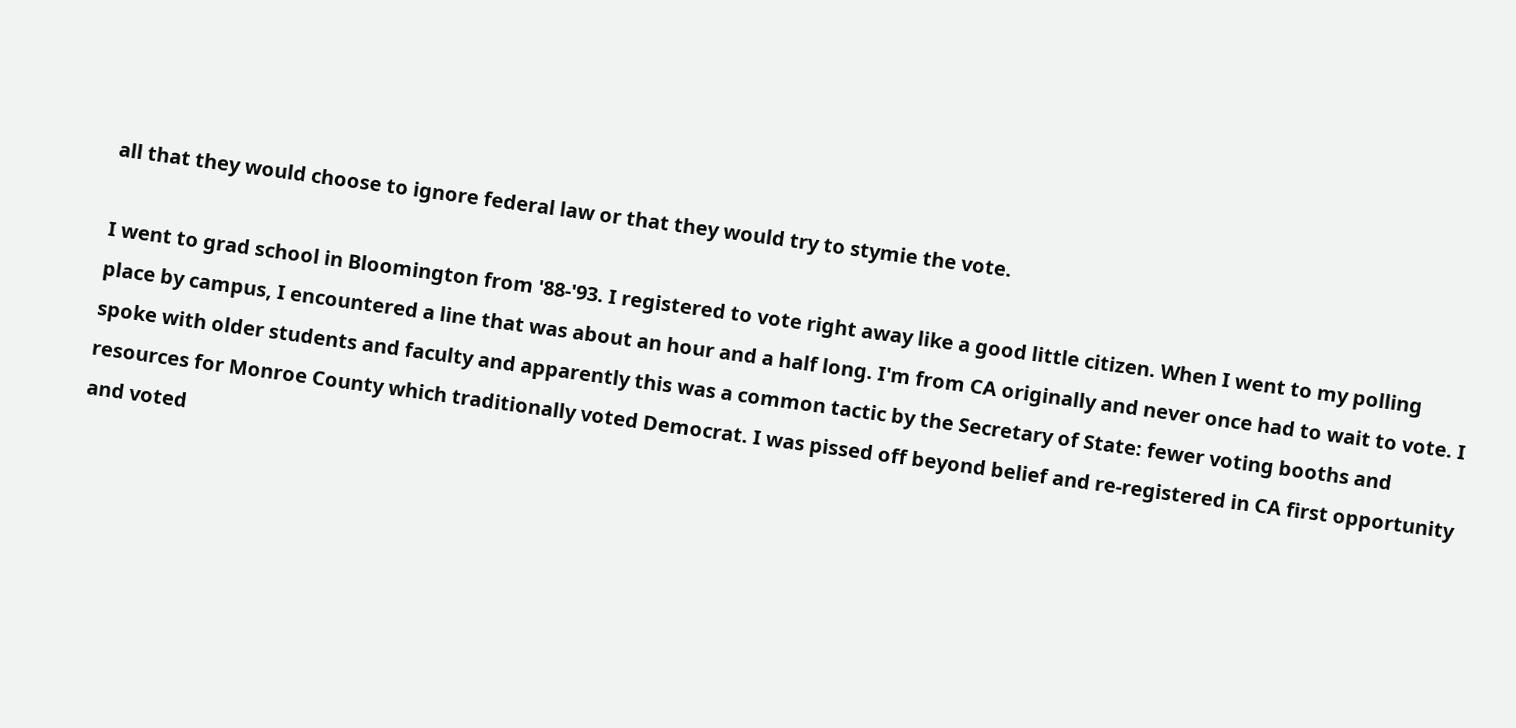all that they would choose to ignore federal law or that they would try to stymie the vote.

I went to grad school in Bloomington from '88-'93. I registered to vote right away like a good little citizen. When I went to my polling place by campus, I encountered a line that was about an hour and a half long. I'm from CA originally and never once had to wait to vote. I spoke with older students and faculty and apparently this was a common tactic by the Secretary of State: fewer voting booths and resources for Monroe County which traditionally voted Democrat. I was pissed off beyond belief and re-registered in CA first opportunity and voted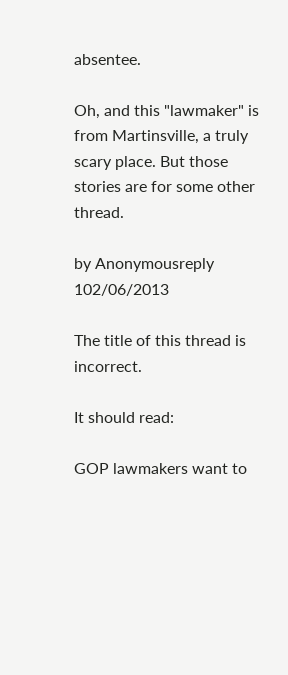absentee.

Oh, and this "lawmaker" is from Martinsville, a truly scary place. But those stories are for some other thread.

by Anonymousreply 102/06/2013

The title of this thread is incorrect.

It should read:

GOP lawmakers want to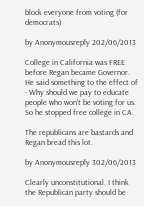block everyone from voting (for democrats)

by Anonymousreply 202/06/2013

College in California was FREE before Regan became Governor. He said something to the effect of - Why should we pay to educate people who won't be voting for us. So he stopped free college in CA.

The republicans are bastards and Regan bread this lot.

by Anonymousreply 302/06/2013

Clearly unconstitutional. I think the Republican party should be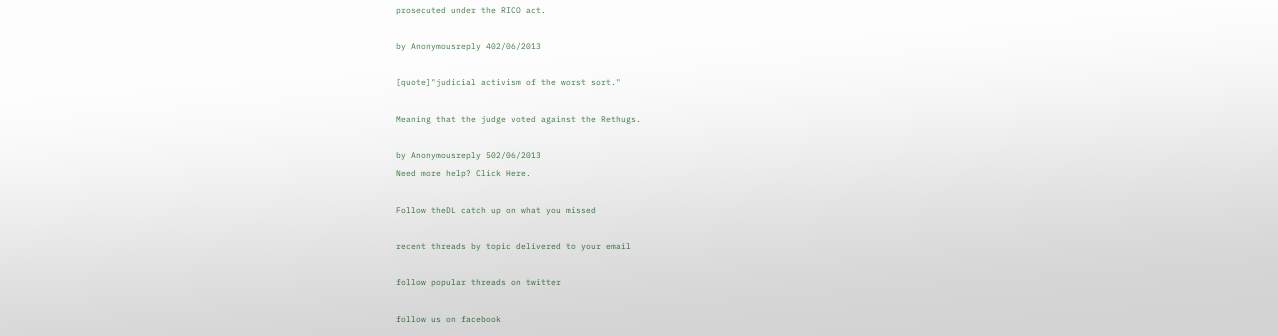prosecuted under the RICO act.

by Anonymousreply 402/06/2013

[quote]"judicial activism of the worst sort."

Meaning that the judge voted against the Rethugs.

by Anonymousreply 502/06/2013
Need more help? Click Here.

Follow theDL catch up on what you missed

recent threads by topic delivered to your email

follow popular threads on twitter

follow us on facebook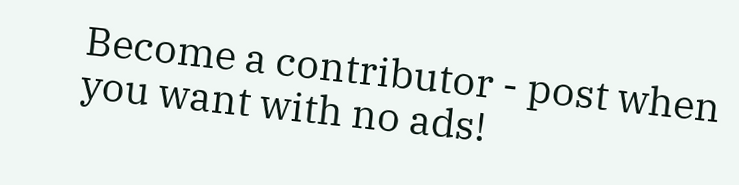Become a contributor - post when you want with no ads!